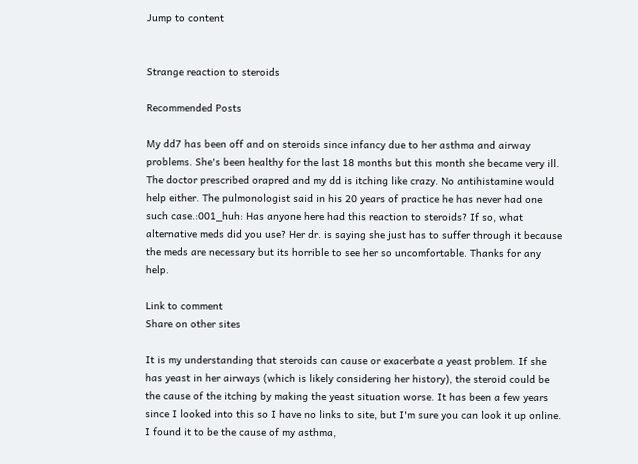Jump to content


Strange reaction to steroids

Recommended Posts

My dd7 has been off and on steroids since infancy due to her asthma and airway problems. She's been healthy for the last 18 months but this month she became very ill. The doctor prescribed orapred and my dd is itching like crazy. No antihistamine would help either. The pulmonologist said in his 20 years of practice he has never had one such case.:001_huh: Has anyone here had this reaction to steroids? If so, what alternative meds did you use? Her dr. is saying she just has to suffer through it because the meds are necessary but its horrible to see her so uncomfortable. Thanks for any help.

Link to comment
Share on other sites

It is my understanding that steroids can cause or exacerbate a yeast problem. If she has yeast in her airways (which is likely considering her history), the steroid could be the cause of the itching by making the yeast situation worse. It has been a few years since I looked into this so I have no links to site, but I'm sure you can look it up online. I found it to be the cause of my asthma,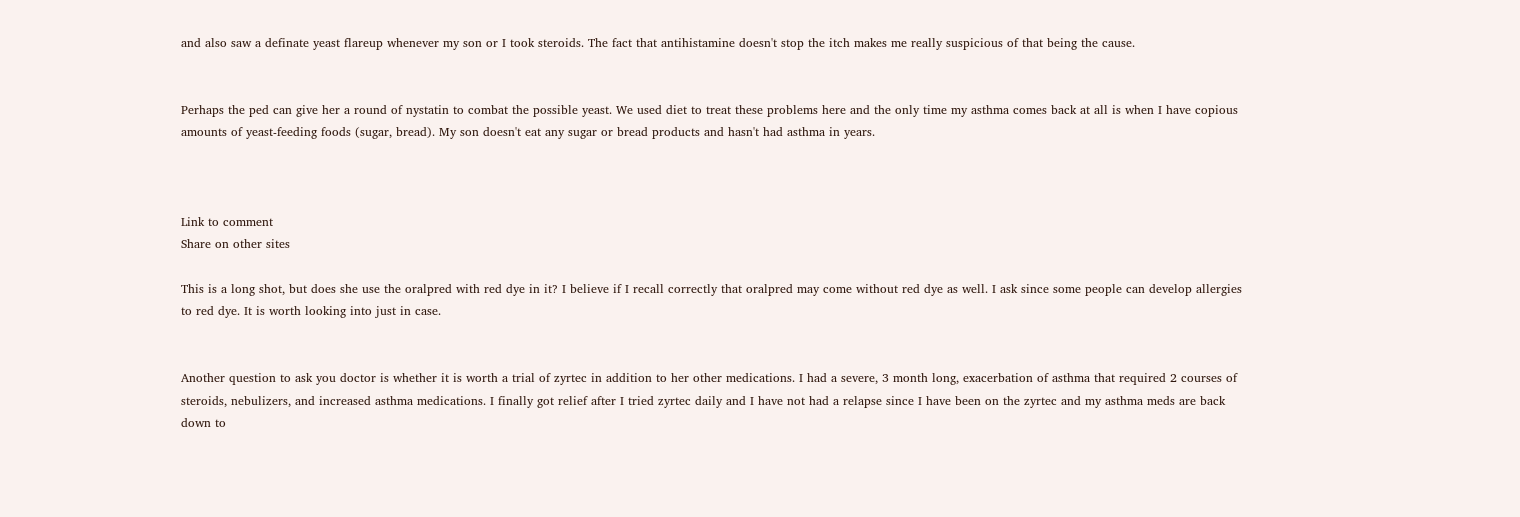and also saw a definate yeast flareup whenever my son or I took steroids. The fact that antihistamine doesn't stop the itch makes me really suspicious of that being the cause.


Perhaps the ped can give her a round of nystatin to combat the possible yeast. We used diet to treat these problems here and the only time my asthma comes back at all is when I have copious amounts of yeast-feeding foods (sugar, bread). My son doesn't eat any sugar or bread products and hasn't had asthma in years.



Link to comment
Share on other sites

This is a long shot, but does she use the oralpred with red dye in it? I believe if I recall correctly that oralpred may come without red dye as well. I ask since some people can develop allergies to red dye. It is worth looking into just in case.


Another question to ask you doctor is whether it is worth a trial of zyrtec in addition to her other medications. I had a severe, 3 month long, exacerbation of asthma that required 2 courses of steroids, nebulizers, and increased asthma medications. I finally got relief after I tried zyrtec daily and I have not had a relapse since I have been on the zyrtec and my asthma meds are back down to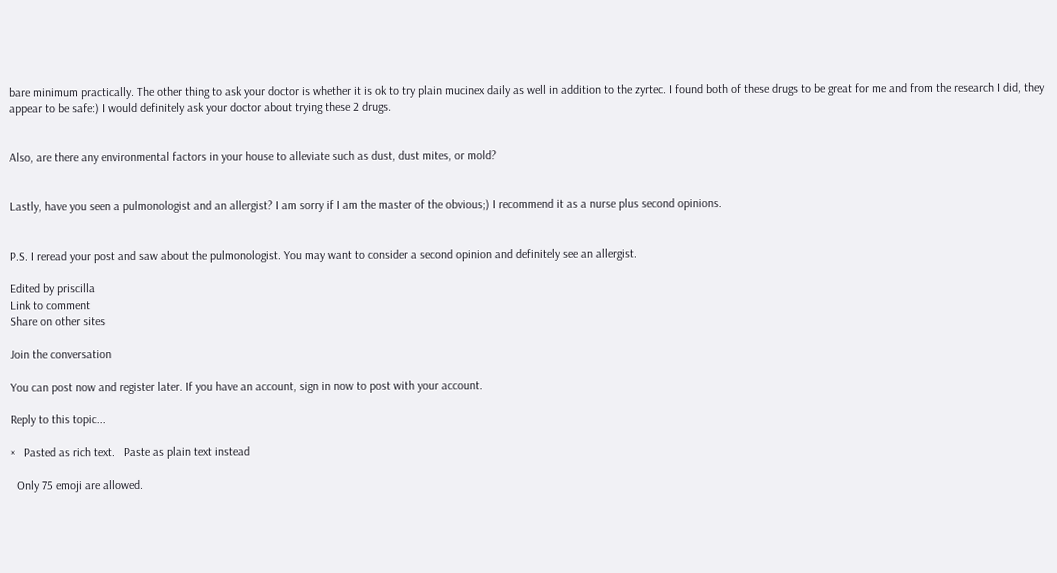bare minimum practically. The other thing to ask your doctor is whether it is ok to try plain mucinex daily as well in addition to the zyrtec. I found both of these drugs to be great for me and from the research I did, they appear to be safe:) I would definitely ask your doctor about trying these 2 drugs.


Also, are there any environmental factors in your house to alleviate such as dust, dust mites, or mold?


Lastly, have you seen a pulmonologist and an allergist? I am sorry if I am the master of the obvious;) I recommend it as a nurse plus second opinions.


P.S. I reread your post and saw about the pulmonologist. You may want to consider a second opinion and definitely see an allergist.

Edited by priscilla
Link to comment
Share on other sites

Join the conversation

You can post now and register later. If you have an account, sign in now to post with your account.

Reply to this topic...

×   Pasted as rich text.   Paste as plain text instead

  Only 75 emoji are allowed.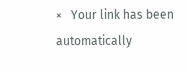×   Your link has been automatically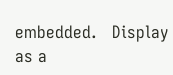embedded.   Display as a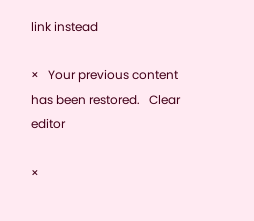link instead

×   Your previous content has been restored.   Clear editor

×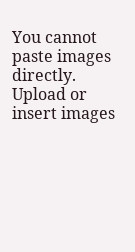You cannot paste images directly. Upload or insert images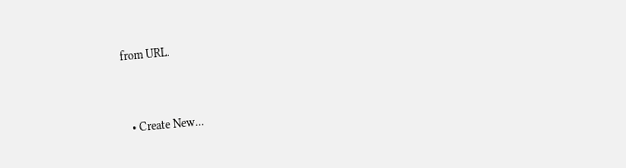from URL.


  • Create New...